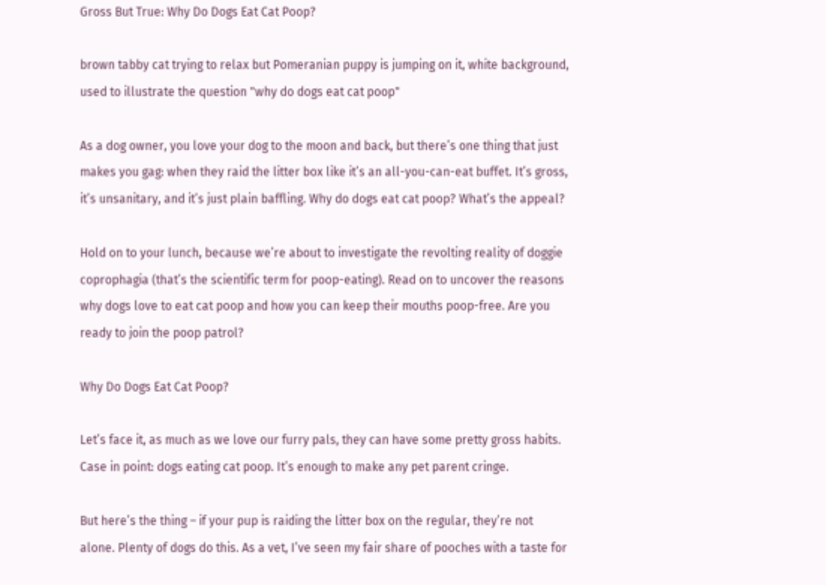Gross But True: Why Do Dogs Eat Cat Poop?

brown tabby cat trying to relax but Pomeranian puppy is jumping on it, white background, used to illustrate the question "why do dogs eat cat poop"

As a dog owner, you love your dog to the moon and back, but there’s one thing that just makes you gag: when they raid the litter box like it’s an all-you-can-eat buffet. It’s gross, it’s unsanitary, and it’s just plain baffling. Why do dogs eat cat poop? What’s the appeal?

Hold on to your lunch, because we’re about to investigate the revolting reality of doggie coprophagia (that’s the scientific term for poop-eating). Read on to uncover the reasons why dogs love to eat cat poop and how you can keep their mouths poop-free. Are you ready to join the poop patrol?

Why Do Dogs Eat Cat Poop?

Let’s face it, as much as we love our furry pals, they can have some pretty gross habits. Case in point: dogs eating cat poop. It’s enough to make any pet parent cringe.

But here’s the thing – if your pup is raiding the litter box on the regular, they’re not alone. Plenty of dogs do this. As a vet, I’ve seen my fair share of pooches with a taste for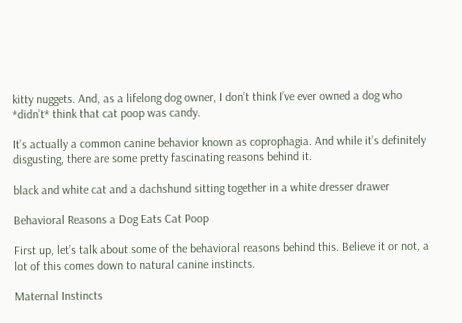kitty nuggets. And, as a lifelong dog owner, I don’t think I’ve ever owned a dog who *didn’t* think that cat poop was candy.

It’s actually a common canine behavior known as coprophagia. And while it’s definitely disgusting, there are some pretty fascinating reasons behind it.

black and white cat and a dachshund sitting together in a white dresser drawer

Behavioral Reasons a Dog Eats Cat Poop

First up, let’s talk about some of the behavioral reasons behind this. Believe it or not, a lot of this comes down to natural canine instincts.

Maternal Instincts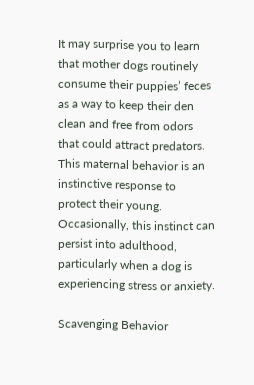It may surprise you to learn that mother dogs routinely consume their puppies’ feces as a way to keep their den clean and free from odors that could attract predators. This maternal behavior is an instinctive response to protect their young. Occasionally, this instinct can persist into adulthood, particularly when a dog is experiencing stress or anxiety.

Scavenging Behavior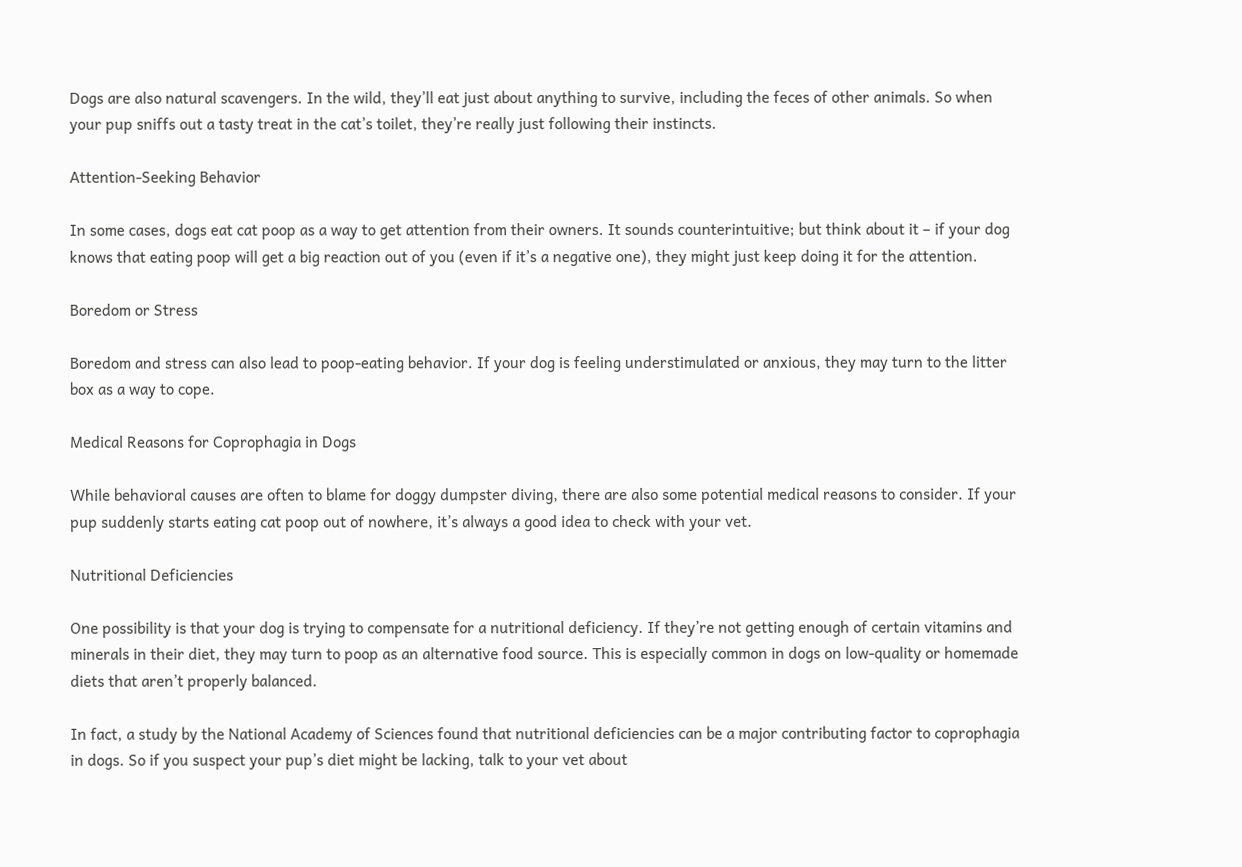Dogs are also natural scavengers. In the wild, they’ll eat just about anything to survive, including the feces of other animals. So when your pup sniffs out a tasty treat in the cat’s toilet, they’re really just following their instincts.

Attention-Seeking Behavior

In some cases, dogs eat cat poop as a way to get attention from their owners. It sounds counterintuitive; but think about it – if your dog knows that eating poop will get a big reaction out of you (even if it’s a negative one), they might just keep doing it for the attention.

Boredom or Stress

Boredom and stress can also lead to poop-eating behavior. If your dog is feeling understimulated or anxious, they may turn to the litter box as a way to cope.

Medical Reasons for Coprophagia in Dogs

While behavioral causes are often to blame for doggy dumpster diving, there are also some potential medical reasons to consider. If your pup suddenly starts eating cat poop out of nowhere, it’s always a good idea to check with your vet.

Nutritional Deficiencies

One possibility is that your dog is trying to compensate for a nutritional deficiency. If they’re not getting enough of certain vitamins and minerals in their diet, they may turn to poop as an alternative food source. This is especially common in dogs on low-quality or homemade diets that aren’t properly balanced.

In fact, a study by the National Academy of Sciences found that nutritional deficiencies can be a major contributing factor to coprophagia in dogs. So if you suspect your pup’s diet might be lacking, talk to your vet about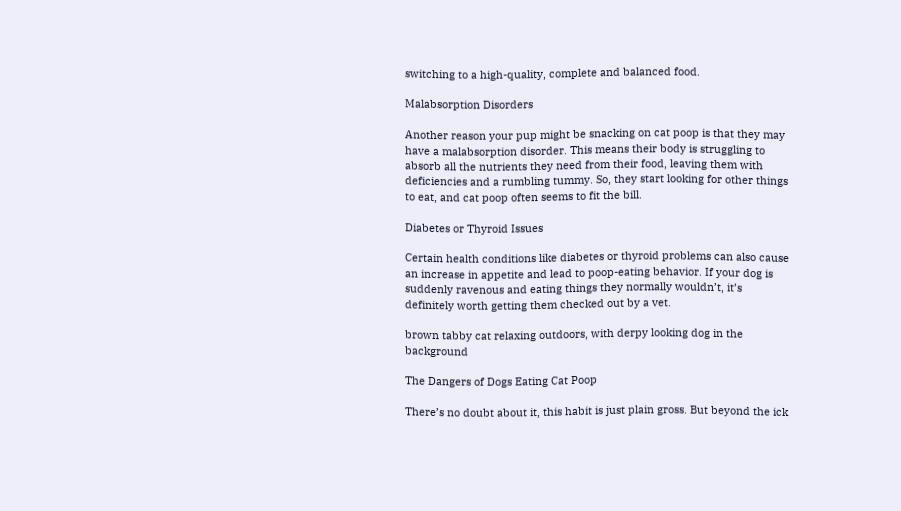switching to a high-quality, complete and balanced food.

Malabsorption Disorders

Another reason your pup might be snacking on cat poop is that they may have a malabsorption disorder. This means their body is struggling to absorb all the nutrients they need from their food, leaving them with deficiencies and a rumbling tummy. So, they start looking for other things to eat, and cat poop often seems to fit the bill.

Diabetes or Thyroid Issues

Certain health conditions like diabetes or thyroid problems can also cause an increase in appetite and lead to poop-eating behavior. If your dog is suddenly ravenous and eating things they normally wouldn’t, it’s definitely worth getting them checked out by a vet.

brown tabby cat relaxing outdoors, with derpy looking dog in the background

The Dangers of Dogs Eating Cat Poop

There’s no doubt about it, this habit is just plain gross. But beyond the ick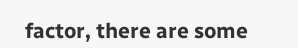factor, there are some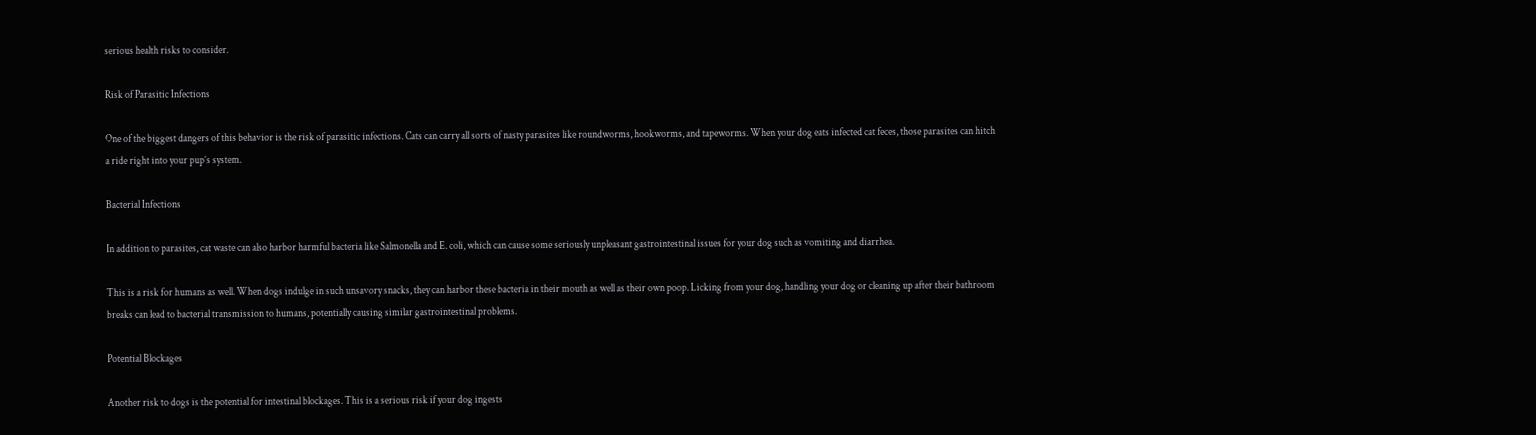serious health risks to consider.

Risk of Parasitic Infections

One of the biggest dangers of this behavior is the risk of parasitic infections. Cats can carry all sorts of nasty parasites like roundworms, hookworms, and tapeworms. When your dog eats infected cat feces, those parasites can hitch a ride right into your pup’s system.

Bacterial Infections

In addition to parasites, cat waste can also harbor harmful bacteria like Salmonella and E. coli, which can cause some seriously unpleasant gastrointestinal issues for your dog such as vomiting and diarrhea.

This is a risk for humans as well. When dogs indulge in such unsavory snacks, they can harbor these bacteria in their mouth as well as their own poop. Licking from your dog, handling your dog or cleaning up after their bathroom breaks can lead to bacterial transmission to humans, potentially causing similar gastrointestinal problems.

Potential Blockages

Another risk to dogs is the potential for intestinal blockages. This is a serious risk if your dog ingests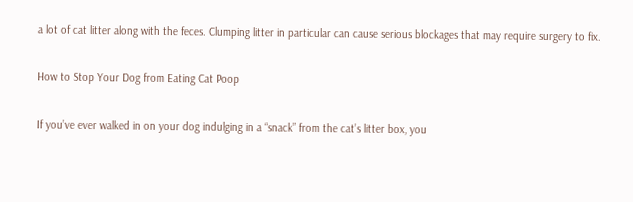a lot of cat litter along with the feces. Clumping litter in particular can cause serious blockages that may require surgery to fix.

How to Stop Your Dog from Eating Cat Poop

If you’ve ever walked in on your dog indulging in a “snack” from the cat’s litter box, you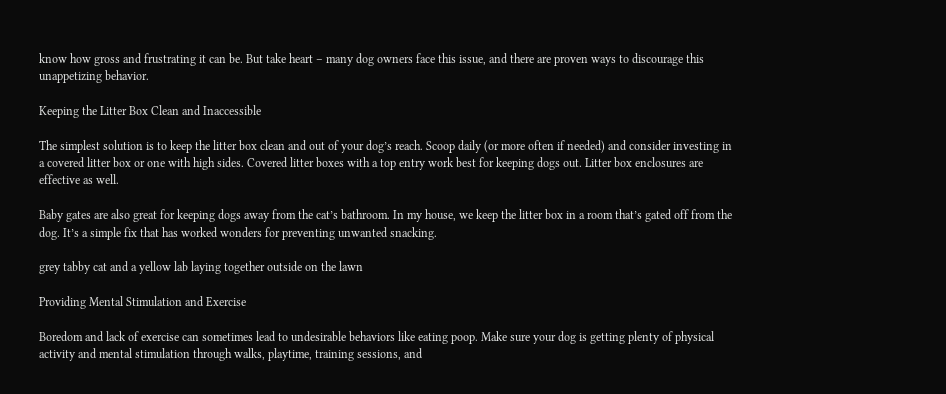know how gross and frustrating it can be. But take heart – many dog owners face this issue, and there are proven ways to discourage this unappetizing behavior.

Keeping the Litter Box Clean and Inaccessible

The simplest solution is to keep the litter box clean and out of your dog’s reach. Scoop daily (or more often if needed) and consider investing in a covered litter box or one with high sides. Covered litter boxes with a top entry work best for keeping dogs out. Litter box enclosures are effective as well.

Baby gates are also great for keeping dogs away from the cat’s bathroom. In my house, we keep the litter box in a room that’s gated off from the dog. It’s a simple fix that has worked wonders for preventing unwanted snacking.

grey tabby cat and a yellow lab laying together outside on the lawn

Providing Mental Stimulation and Exercise

Boredom and lack of exercise can sometimes lead to undesirable behaviors like eating poop. Make sure your dog is getting plenty of physical activity and mental stimulation through walks, playtime, training sessions, and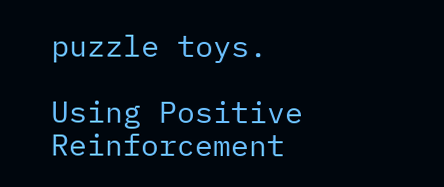puzzle toys.

Using Positive Reinforcement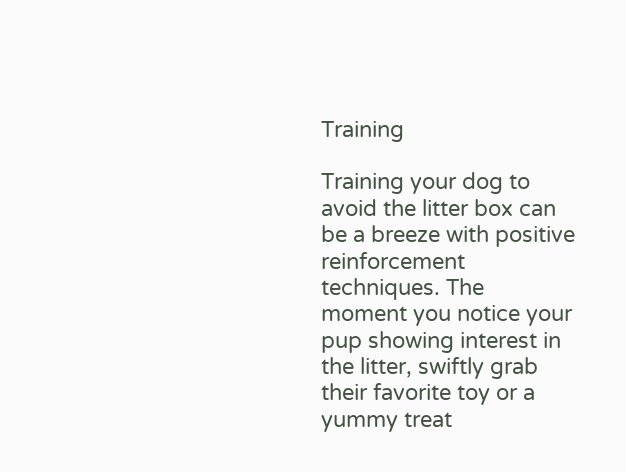Training

Training your dog to avoid the litter box can be a breeze with positive reinforcement techniques. The moment you notice your pup showing interest in the litter, swiftly grab their favorite toy or a yummy treat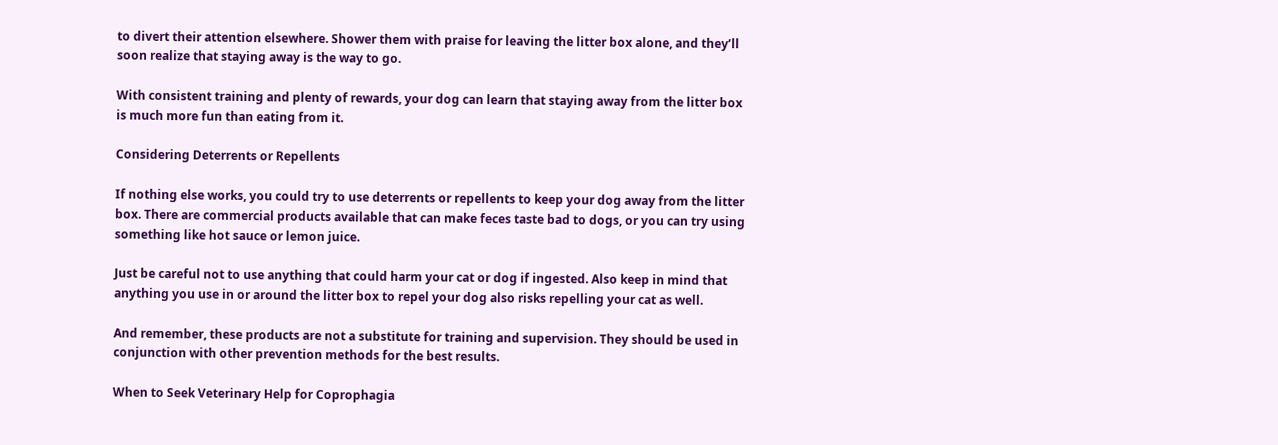to divert their attention elsewhere. Shower them with praise for leaving the litter box alone, and they’ll soon realize that staying away is the way to go.

With consistent training and plenty of rewards, your dog can learn that staying away from the litter box is much more fun than eating from it.

Considering Deterrents or Repellents

If nothing else works, you could try to use deterrents or repellents to keep your dog away from the litter box. There are commercial products available that can make feces taste bad to dogs, or you can try using something like hot sauce or lemon juice.

Just be careful not to use anything that could harm your cat or dog if ingested. Also keep in mind that anything you use in or around the litter box to repel your dog also risks repelling your cat as well.

And remember, these products are not a substitute for training and supervision. They should be used in conjunction with other prevention methods for the best results.

When to Seek Veterinary Help for Coprophagia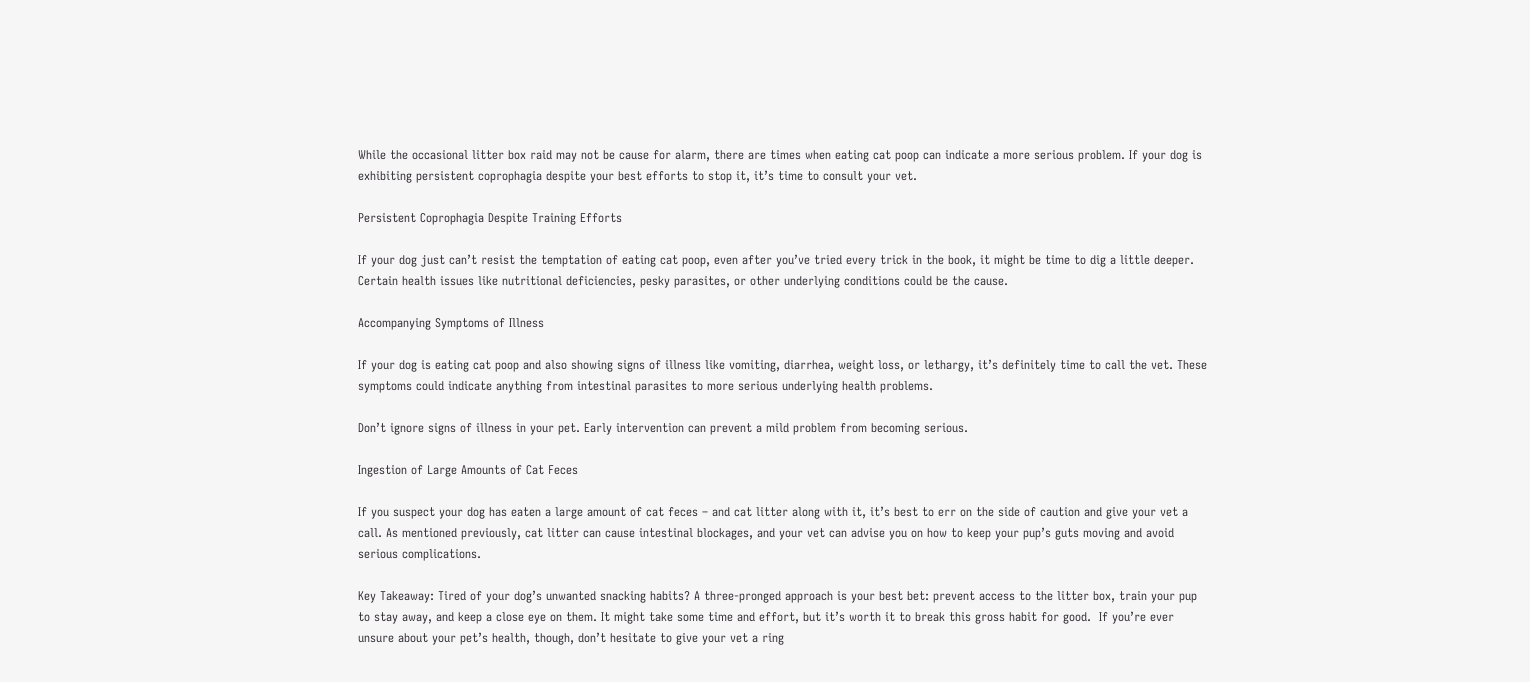While the occasional litter box raid may not be cause for alarm, there are times when eating cat poop can indicate a more serious problem. If your dog is exhibiting persistent coprophagia despite your best efforts to stop it, it’s time to consult your vet.

Persistent Coprophagia Despite Training Efforts

If your dog just can’t resist the temptation of eating cat poop, even after you’ve tried every trick in the book, it might be time to dig a little deeper. Certain health issues like nutritional deficiencies, pesky parasites, or other underlying conditions could be the cause.

Accompanying Symptoms of Illness

If your dog is eating cat poop and also showing signs of illness like vomiting, diarrhea, weight loss, or lethargy, it’s definitely time to call the vet. These symptoms could indicate anything from intestinal parasites to more serious underlying health problems.

Don’t ignore signs of illness in your pet. Early intervention can prevent a mild problem from becoming serious.

Ingestion of Large Amounts of Cat Feces

If you suspect your dog has eaten a large amount of cat feces – and cat litter along with it, it’s best to err on the side of caution and give your vet a call. As mentioned previously, cat litter can cause intestinal blockages, and your vet can advise you on how to keep your pup’s guts moving and avoid serious complications.

Key Takeaway: Tired of your dog’s unwanted snacking habits? A three-pronged approach is your best bet: prevent access to the litter box, train your pup to stay away, and keep a close eye on them. It might take some time and effort, but it’s worth it to break this gross habit for good.  If you’re ever unsure about your pet’s health, though, don’t hesitate to give your vet a ring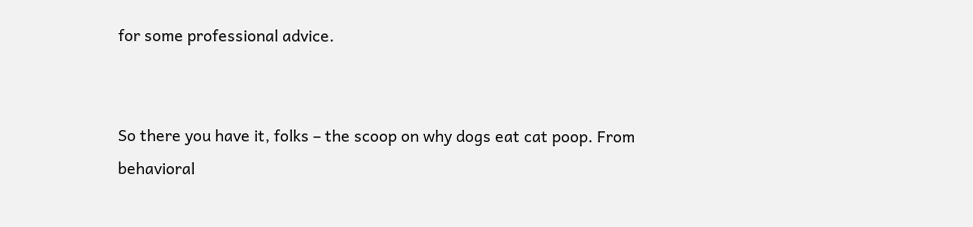for some professional advice.


So there you have it, folks – the scoop on why dogs eat cat poop. From behavioral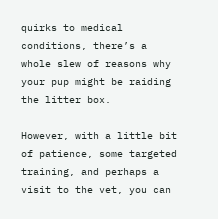quirks to medical conditions, there’s a whole slew of reasons why your pup might be raiding the litter box.

However, with a little bit of patience, some targeted training, and perhaps a visit to the vet, you can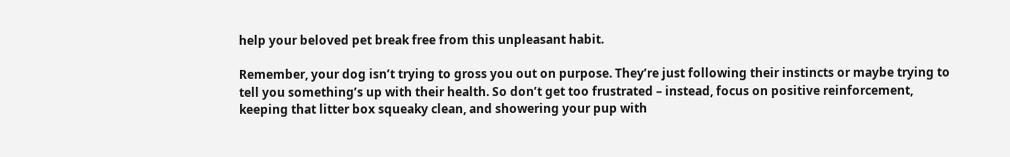help your beloved pet break free from this unpleasant habit.

Remember, your dog isn’t trying to gross you out on purpose. They’re just following their instincts or maybe trying to tell you something’s up with their health. So don’t get too frustrated – instead, focus on positive reinforcement, keeping that litter box squeaky clean, and showering your pup with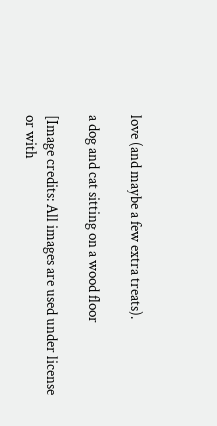love (and maybe a few extra treats).

a dog and cat sitting on a wood floor

[Image credits: All images are used under license or with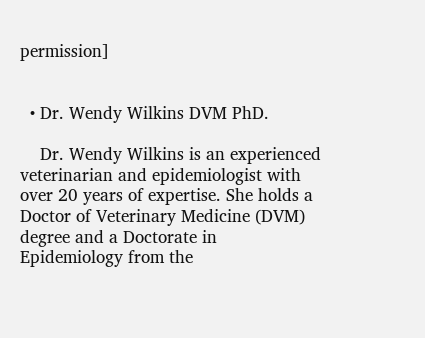permission]


  • Dr. Wendy Wilkins DVM PhD.

    Dr. Wendy Wilkins is an experienced veterinarian and epidemiologist with over 20 years of expertise. She holds a Doctor of Veterinary Medicine (DVM) degree and a Doctorate in Epidemiology from the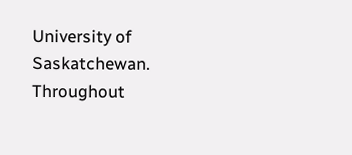University of Saskatchewan. Throughout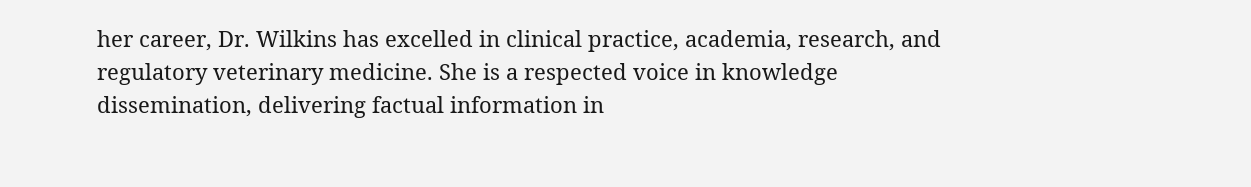her career, Dr. Wilkins has excelled in clinical practice, academia, research, and regulatory veterinary medicine. She is a respected voice in knowledge dissemination, delivering factual information in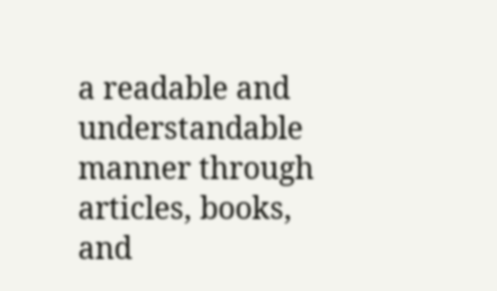a readable and understandable manner through articles, books, and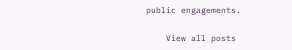public engagements.

    View all posts